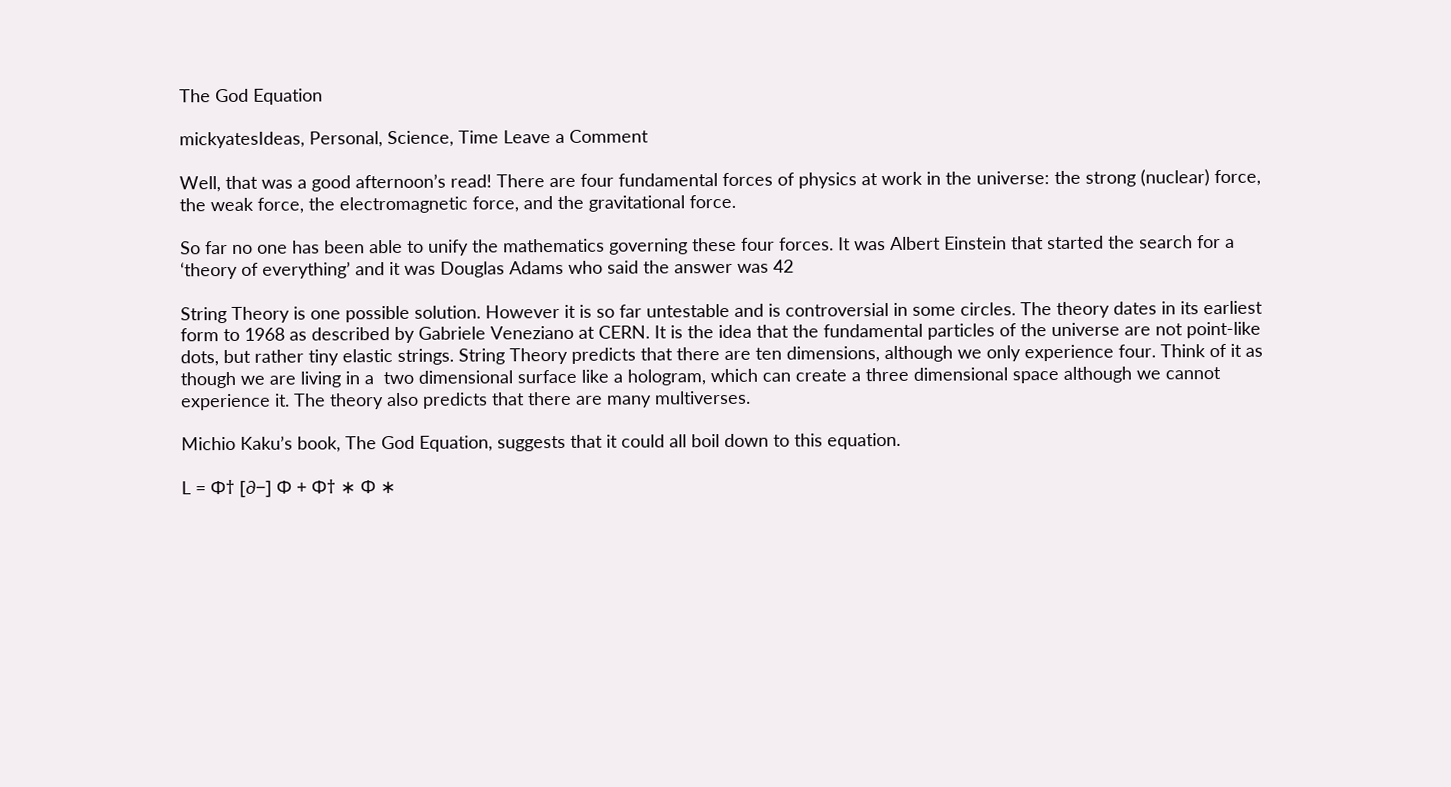The God Equation

mickyatesIdeas, Personal, Science, Time Leave a Comment

Well, that was a good afternoon’s read! There are four fundamental forces of physics at work in the universe: the strong (nuclear) force, the weak force, the electromagnetic force, and the gravitational force.

So far no one has been able to unify the mathematics governing these four forces. It was Albert Einstein that started the search for a ‘theory of everything’ and it was Douglas Adams who said the answer was 42

String Theory is one possible solution. However it is so far untestable and is controversial in some circles. The theory dates in its earliest form to 1968 as described by Gabriele Veneziano at CERN. It is the idea that the fundamental particles of the universe are not point-like dots, but rather tiny elastic strings. String Theory predicts that there are ten dimensions, although we only experience four. Think of it as though we are living in a  two dimensional surface like a hologram, which can create a three dimensional space although we cannot experience it. The theory also predicts that there are many multiverses.

Michio Kaku’s book, The God Equation, suggests that it could all boil down to this equation.

L = Φ† [∂−] Φ + Φ† ∗ Φ ∗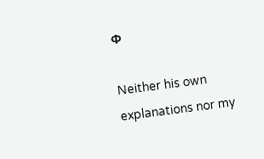Φ

Neither his own explanations nor my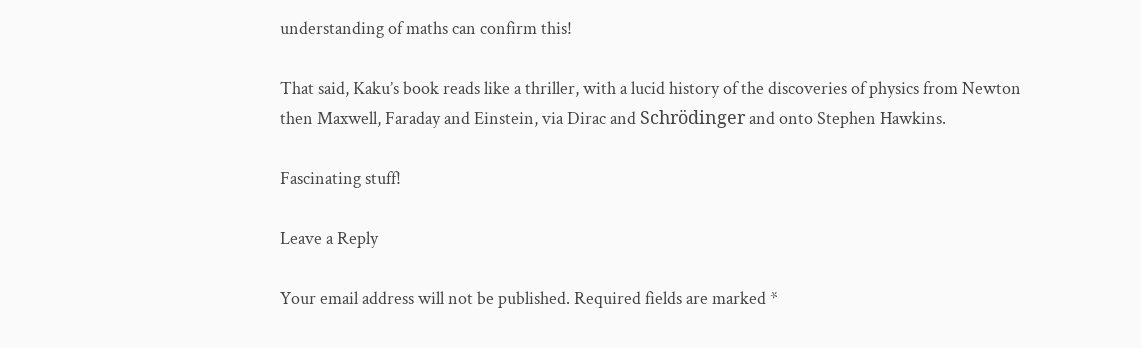understanding of maths can confirm this!

That said, Kaku’s book reads like a thriller, with a lucid history of the discoveries of physics from Newton then Maxwell, Faraday and Einstein, via Dirac and Schrödinger and onto Stephen Hawkins.

Fascinating stuff!

Leave a Reply

Your email address will not be published. Required fields are marked *